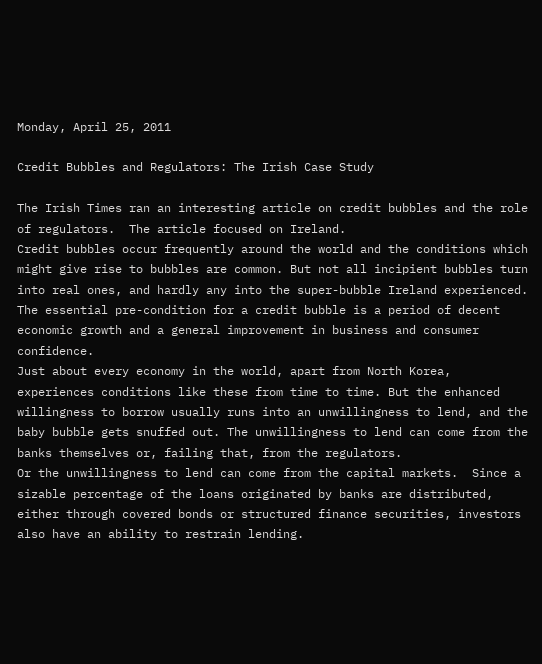Monday, April 25, 2011

Credit Bubbles and Regulators: The Irish Case Study

The Irish Times ran an interesting article on credit bubbles and the role of regulators.  The article focused on Ireland.
Credit bubbles occur frequently around the world and the conditions which might give rise to bubbles are common. But not all incipient bubbles turn into real ones, and hardly any into the super-bubble Ireland experienced. The essential pre-condition for a credit bubble is a period of decent economic growth and a general improvement in business and consumer confidence.
Just about every economy in the world, apart from North Korea, experiences conditions like these from time to time. But the enhanced willingness to borrow usually runs into an unwillingness to lend, and the baby bubble gets snuffed out. The unwillingness to lend can come from the banks themselves or, failing that, from the regulators.
Or the unwillingness to lend can come from the capital markets.  Since a sizable percentage of the loans originated by banks are distributed, either through covered bonds or structured finance securities, investors also have an ability to restrain lending.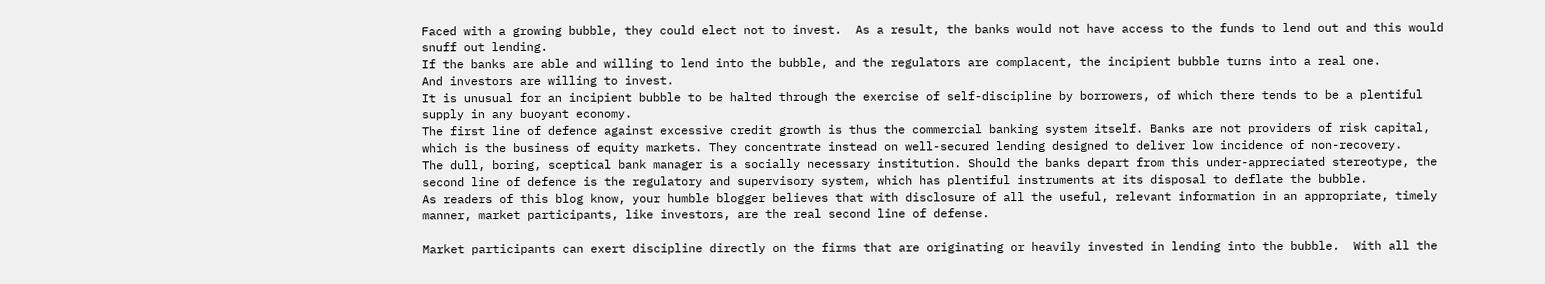Faced with a growing bubble, they could elect not to invest.  As a result, the banks would not have access to the funds to lend out and this would snuff out lending.
If the banks are able and willing to lend into the bubble, and the regulators are complacent, the incipient bubble turns into a real one.
And investors are willing to invest.
It is unusual for an incipient bubble to be halted through the exercise of self-discipline by borrowers, of which there tends to be a plentiful supply in any buoyant economy.
The first line of defence against excessive credit growth is thus the commercial banking system itself. Banks are not providers of risk capital, which is the business of equity markets. They concentrate instead on well-secured lending designed to deliver low incidence of non-recovery.
The dull, boring, sceptical bank manager is a socially necessary institution. Should the banks depart from this under-appreciated stereotype, the second line of defence is the regulatory and supervisory system, which has plentiful instruments at its disposal to deflate the bubble.
As readers of this blog know, your humble blogger believes that with disclosure of all the useful, relevant information in an appropriate, timely manner, market participants, like investors, are the real second line of defense.

Market participants can exert discipline directly on the firms that are originating or heavily invested in lending into the bubble.  With all the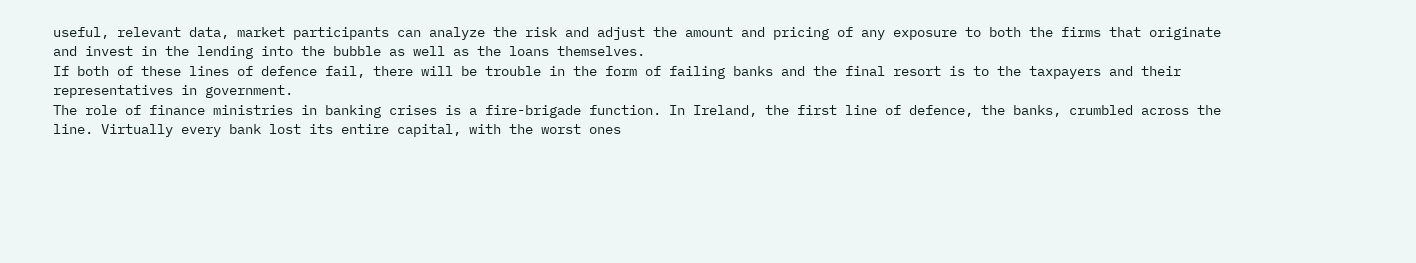useful, relevant data, market participants can analyze the risk and adjust the amount and pricing of any exposure to both the firms that originate and invest in the lending into the bubble as well as the loans themselves.
If both of these lines of defence fail, there will be trouble in the form of failing banks and the final resort is to the taxpayers and their representatives in government.
The role of finance ministries in banking crises is a fire-brigade function. In Ireland, the first line of defence, the banks, crumbled across the line. Virtually every bank lost its entire capital, with the worst ones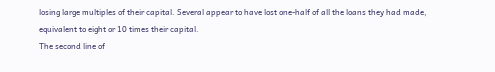losing large multiples of their capital. Several appear to have lost one-half of all the loans they had made, equivalent to eight or 10 times their capital.
The second line of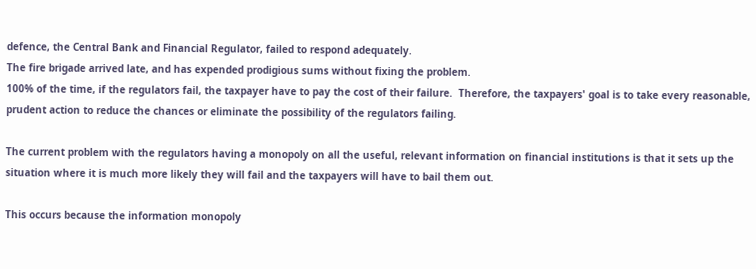defence, the Central Bank and Financial Regulator, failed to respond adequately.
The fire brigade arrived late, and has expended prodigious sums without fixing the problem.
100% of the time, if the regulators fail, the taxpayer have to pay the cost of their failure.  Therefore, the taxpayers' goal is to take every reasonable, prudent action to reduce the chances or eliminate the possibility of the regulators failing.

The current problem with the regulators having a monopoly on all the useful, relevant information on financial institutions is that it sets up the situation where it is much more likely they will fail and the taxpayers will have to bail them out.

This occurs because the information monopoly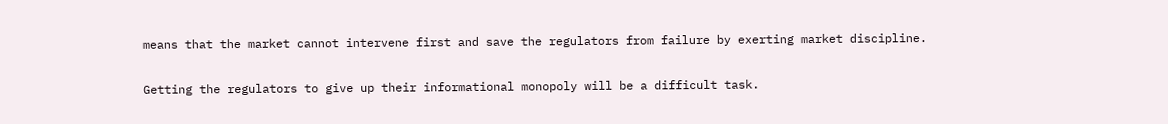means that the market cannot intervene first and save the regulators from failure by exerting market discipline.

Getting the regulators to give up their informational monopoly will be a difficult task.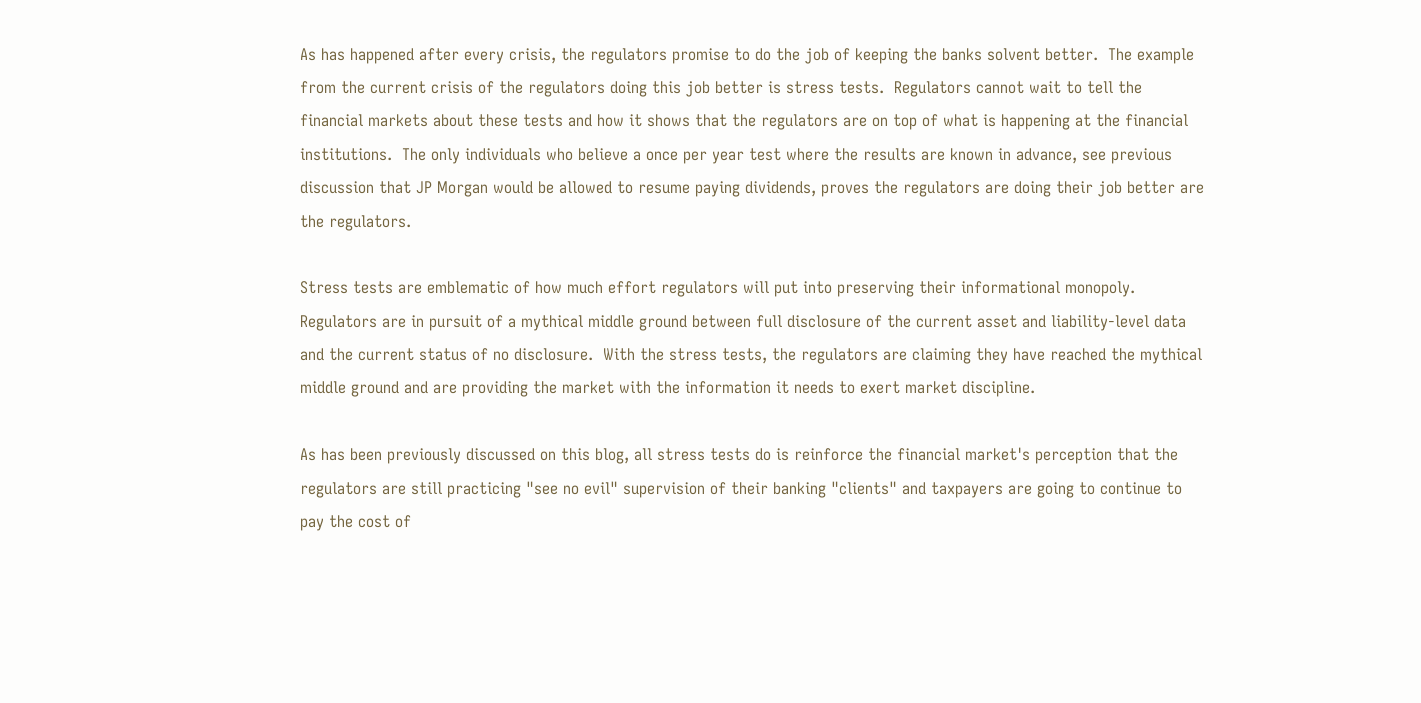As has happened after every crisis, the regulators promise to do the job of keeping the banks solvent better.  The example from the current crisis of the regulators doing this job better is stress tests.  Regulators cannot wait to tell the financial markets about these tests and how it shows that the regulators are on top of what is happening at the financial institutions.  The only individuals who believe a once per year test where the results are known in advance, see previous discussion that JP Morgan would be allowed to resume paying dividends, proves the regulators are doing their job better are the regulators.

Stress tests are emblematic of how much effort regulators will put into preserving their informational monopoly.  Regulators are in pursuit of a mythical middle ground between full disclosure of the current asset and liability-level data and the current status of no disclosure.  With the stress tests, the regulators are claiming they have reached the mythical middle ground and are providing the market with the information it needs to exert market discipline.

As has been previously discussed on this blog, all stress tests do is reinforce the financial market's perception that the regulators are still practicing "see no evil" supervision of their banking "clients" and taxpayers are going to continue to pay the cost of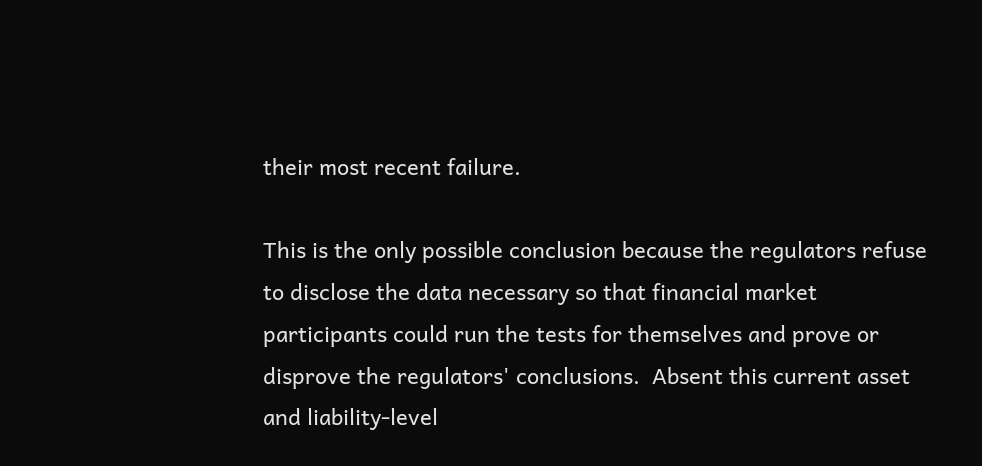their most recent failure.

This is the only possible conclusion because the regulators refuse to disclose the data necessary so that financial market participants could run the tests for themselves and prove or disprove the regulators' conclusions.  Absent this current asset and liability-level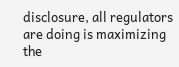disclosure, all regulators are doing is maximizing the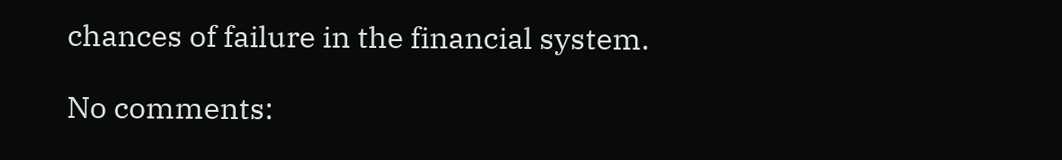chances of failure in the financial system.

No comments: